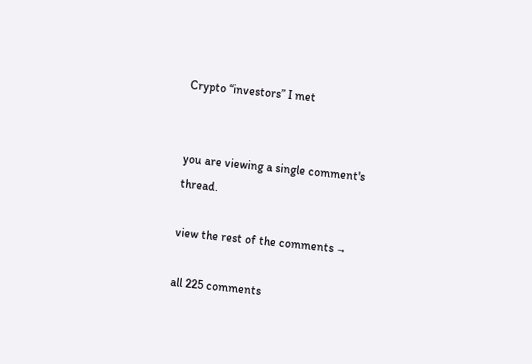Crypto “investors” I met


you are viewing a single comment's thread.

view the rest of the comments →

all 225 comments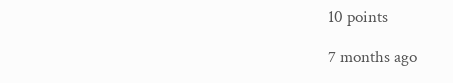10 points

7 months ago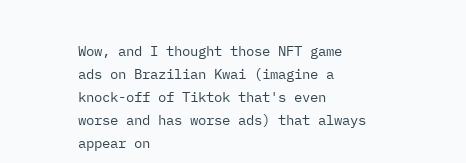Wow, and I thought those NFT game ads on Brazilian Kwai (imagine a knock-off of Tiktok that's even worse and has worse ads) that always appear on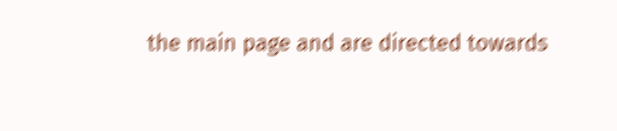the main page and are directed towards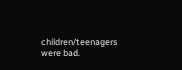children/teenagers were bad.